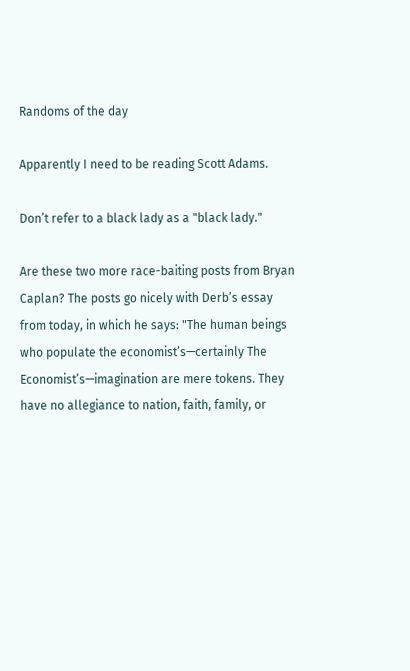Randoms of the day

Apparently I need to be reading Scott Adams.

Don’t refer to a black lady as a "black lady."

Are these two more race-baiting posts from Bryan Caplan? The posts go nicely with Derb’s essay from today, in which he says: "The human beings who populate the economist’s—certainly The Economist’s—imagination are mere tokens. They have no allegiance to nation, faith, family, or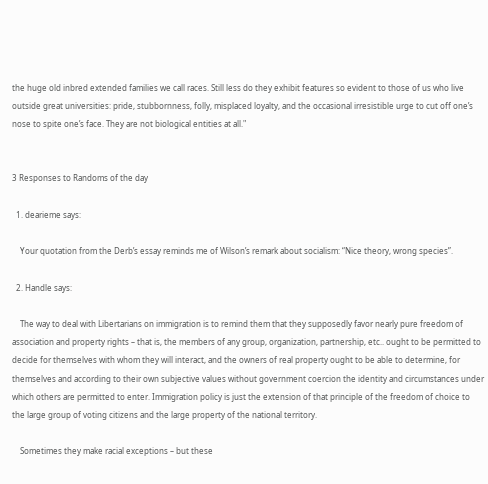the huge old inbred extended families we call races. Still less do they exhibit features so evident to those of us who live outside great universities: pride, stubbornness, folly, misplaced loyalty, and the occasional irresistible urge to cut off one’s nose to spite one’s face. They are not biological entities at all."


3 Responses to Randoms of the day

  1. dearieme says:

    Your quotation from the Derb’s essay reminds me of Wilson’s remark about socialism: “Nice theory, wrong species”.

  2. Handle says:

    The way to deal with Libertarians on immigration is to remind them that they supposedly favor nearly pure freedom of association and property rights – that is, the members of any group, organization, partnership, etc.. ought to be permitted to decide for themselves with whom they will interact, and the owners of real property ought to be able to determine, for themselves and according to their own subjective values without government coercion the identity and circumstances under which others are permitted to enter. Immigration policy is just the extension of that principle of the freedom of choice to the large group of voting citizens and the large property of the national territory.

    Sometimes they make racial exceptions – but these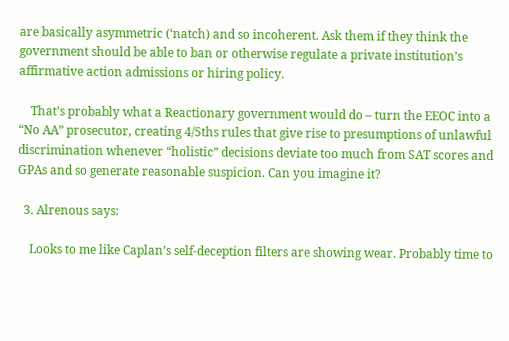are basically asymmetric (‘natch) and so incoherent. Ask them if they think the government should be able to ban or otherwise regulate a private institution’s affirmative action admissions or hiring policy.

    That’s probably what a Reactionary government would do – turn the EEOC into a “No AA” prosecutor, creating 4/5ths rules that give rise to presumptions of unlawful discrimination whenever “holistic” decisions deviate too much from SAT scores and GPAs and so generate reasonable suspicion. Can you imagine it?

  3. Alrenous says:

    Looks to me like Caplan’s self-deception filters are showing wear. Probably time to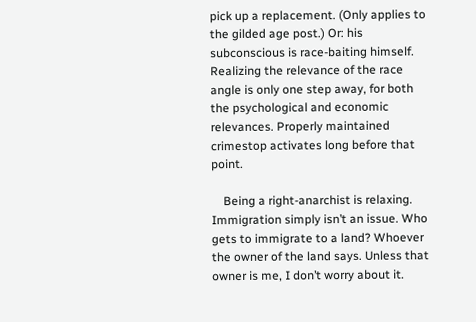pick up a replacement. (Only applies to the gilded age post.) Or: his subconscious is race-baiting himself. Realizing the relevance of the race angle is only one step away, for both the psychological and economic relevances. Properly maintained crimestop activates long before that point.

    Being a right-anarchist is relaxing. Immigration simply isn’t an issue. Who gets to immigrate to a land? Whoever the owner of the land says. Unless that owner is me, I don’t worry about it.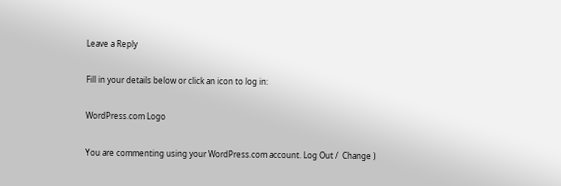Leave a Reply

Fill in your details below or click an icon to log in:

WordPress.com Logo

You are commenting using your WordPress.com account. Log Out /  Change )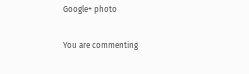Google+ photo

You are commenting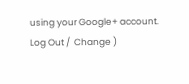using your Google+ account. Log Out /  Change )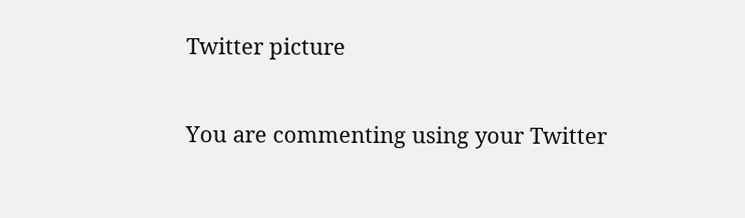Twitter picture

You are commenting using your Twitter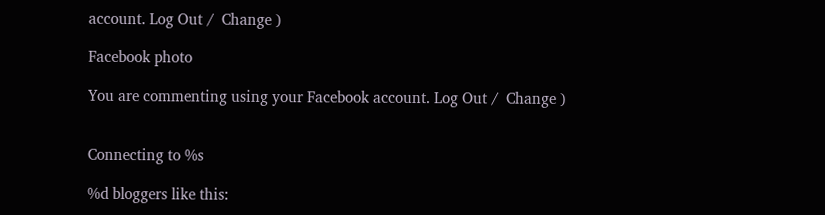account. Log Out /  Change )

Facebook photo

You are commenting using your Facebook account. Log Out /  Change )


Connecting to %s

%d bloggers like this: